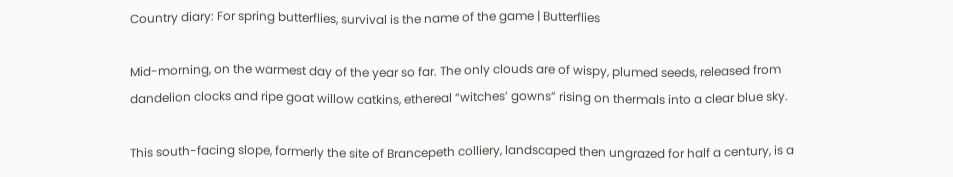Country diary: For spring butterflies, survival is the name of the game | Butterflies

Mid-morning, on the warmest day of the year so far. The only clouds are of wispy, plumed seeds, released from dandelion clocks and ripe goat willow catkins, ethereal “witches’ gowns” rising on thermals into a clear blue sky.

This south-facing slope, formerly the site of Brancepeth colliery, landscaped then ungrazed for half a century, is a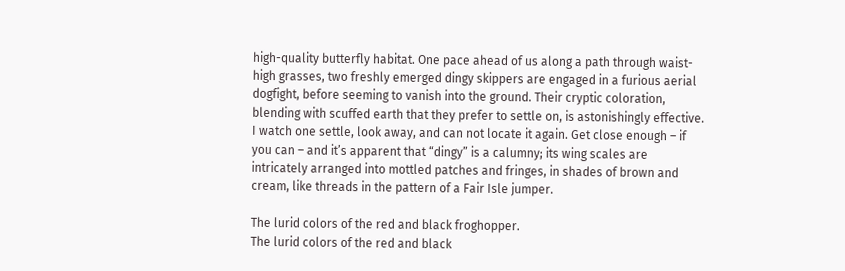high-quality butterfly habitat. One pace ahead of us along a path through waist-high grasses, two freshly emerged dingy skippers are engaged in a furious aerial dogfight, before seeming to vanish into the ground. Their cryptic coloration, blending with scuffed earth that they prefer to settle on, is astonishingly effective. I watch one settle, look away, and can not locate it again. Get close enough – if you can – and it’s apparent that “dingy” is a calumny; its wing scales are intricately arranged into mottled patches and fringes, in shades of brown and cream, like threads in the pattern of a Fair Isle jumper.

The lurid colors of the red and black froghopper.
The lurid colors of the red and black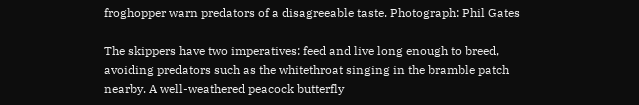froghopper warn predators of a disagreeable taste. Photograph: Phil Gates

The skippers have two imperatives: feed and live long enough to breed, avoiding predators such as the whitethroat singing in the bramble patch nearby. A well-weathered peacock butterfly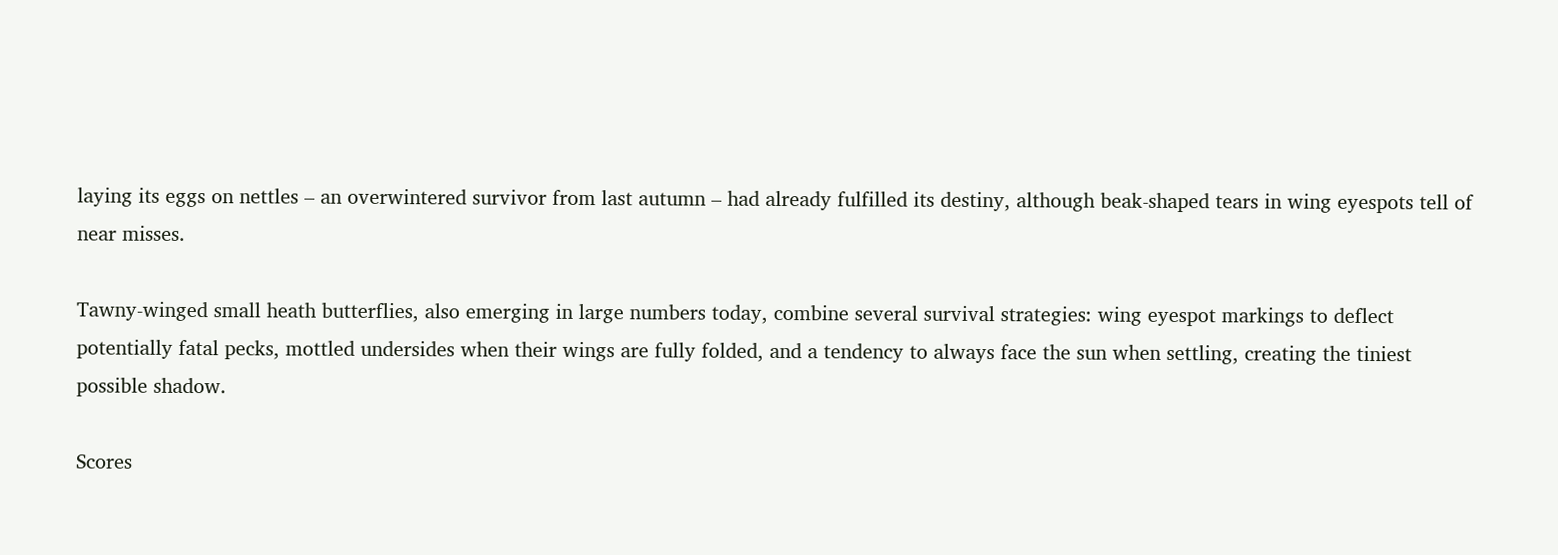laying its eggs on nettles – an overwintered survivor from last autumn – had already fulfilled its destiny, although beak-shaped tears in wing eyespots tell of near misses.

Tawny-winged small heath butterflies, also emerging in large numbers today, combine several survival strategies: wing eyespot markings to deflect potentially fatal pecks, mottled undersides when their wings are fully folded, and a tendency to always face the sun when settling, creating the tiniest possible shadow.

Scores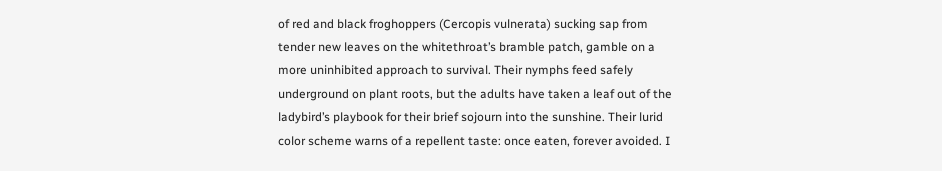of red and black froghoppers (Cercopis vulnerata) sucking sap from tender new leaves on the whitethroat’s bramble patch, gamble on a more uninhibited approach to survival. Their nymphs feed safely underground on plant roots, but the adults have taken a leaf out of the ladybird’s playbook for their brief sojourn into the sunshine. Their lurid color scheme warns of a repellent taste: once eaten, forever avoided. I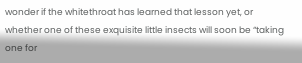wonder if the whitethroat has learned that lesson yet, or whether one of these exquisite little insects will soon be “taking one for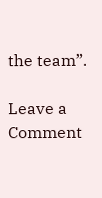the team”.

Leave a Comment